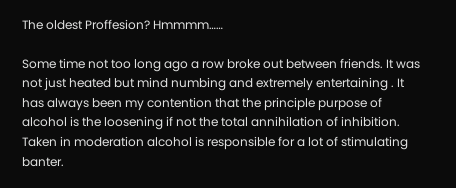The oldest Proffesion? Hmmmm……

Some time not too long ago a row broke out between friends. It was not just heated but mind numbing and extremely entertaining . It has always been my contention that the principle purpose of alcohol is the loosening if not the total annihilation of inhibition. Taken in moderation alcohol is responsible for a lot of stimulating banter.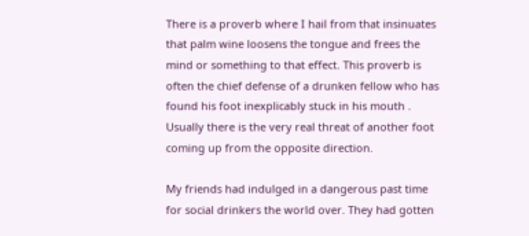There is a proverb where I hail from that insinuates that palm wine loosens the tongue and frees the mind or something to that effect. This proverb is often the chief defense of a drunken fellow who has found his foot inexplicably stuck in his mouth . Usually there is the very real threat of another foot coming up from the opposite direction.

My friends had indulged in a dangerous past time for social drinkers the world over. They had gotten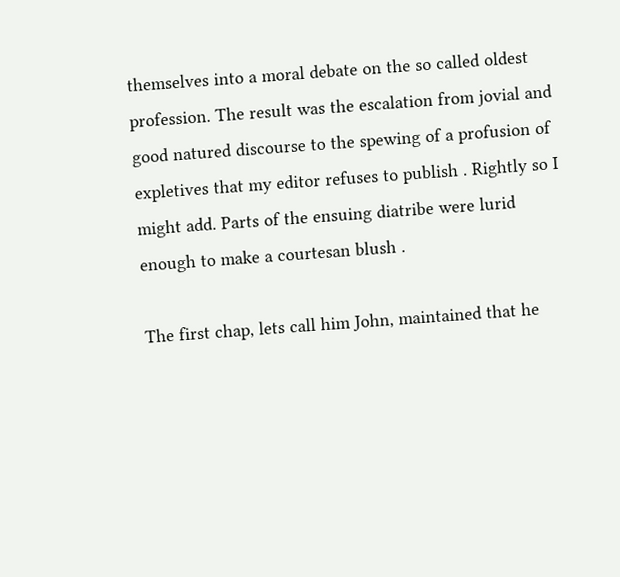themselves into a moral debate on the so called oldest profession. The result was the escalation from jovial and good natured discourse to the spewing of a profusion of expletives that my editor refuses to publish . Rightly so I might add. Parts of the ensuing diatribe were lurid enough to make a courtesan blush .

The first chap, lets call him John, maintained that he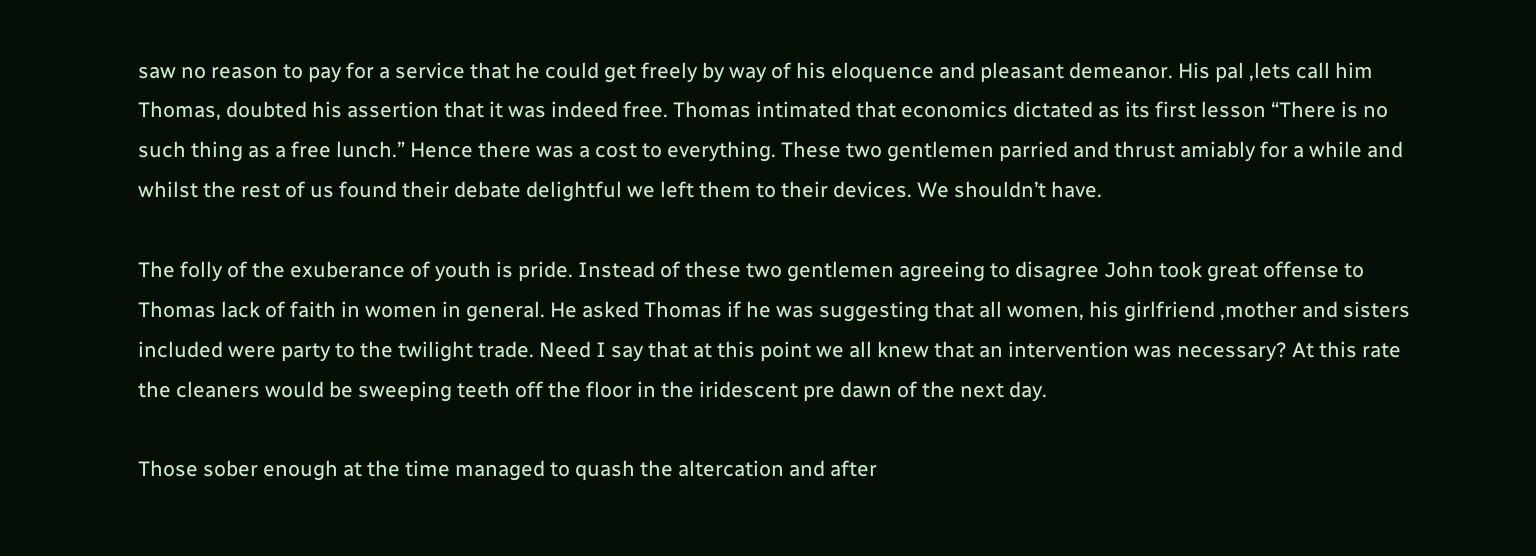saw no reason to pay for a service that he could get freely by way of his eloquence and pleasant demeanor. His pal ,lets call him Thomas, doubted his assertion that it was indeed free. Thomas intimated that economics dictated as its first lesson “There is no such thing as a free lunch.” Hence there was a cost to everything. These two gentlemen parried and thrust amiably for a while and whilst the rest of us found their debate delightful we left them to their devices. We shouldn’t have.

The folly of the exuberance of youth is pride. Instead of these two gentlemen agreeing to disagree John took great offense to Thomas lack of faith in women in general. He asked Thomas if he was suggesting that all women, his girlfriend ,mother and sisters included were party to the twilight trade. Need I say that at this point we all knew that an intervention was necessary? At this rate the cleaners would be sweeping teeth off the floor in the iridescent pre dawn of the next day.

Those sober enough at the time managed to quash the altercation and after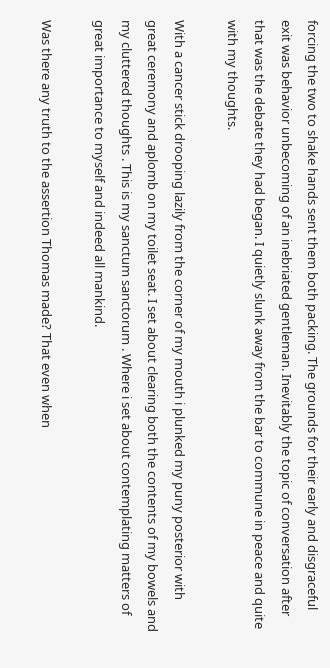forcing the two to shake hands sent them both packing. The grounds for their early and disgraceful exit was behavior unbecoming of an inebriated gentleman. Inevitably the topic of conversation after that was the debate they had began. I quietly slunk away from the bar to commune in peace and quite with my thoughts.

With a cancer stick drooping lazily from the corner of my mouth i plunked my puny posterior with great ceremony and aplomb on my toilet seat. I set about clearing both the contents of my bowels and my cluttered thoughts . This is my sanctum sanctorum . Where i set about contemplating matters of great importance to myself and indeed all mankind.

Was there any truth to the assertion Thomas made? That even when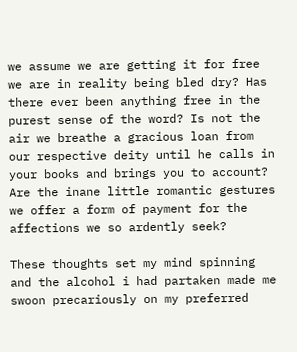we assume we are getting it for free we are in reality being bled dry? Has there ever been anything free in the purest sense of the word? Is not the air we breathe a gracious loan from our respective deity until he calls in your books and brings you to account? Are the inane little romantic gestures we offer a form of payment for the affections we so ardently seek?

These thoughts set my mind spinning and the alcohol i had partaken made me swoon precariously on my preferred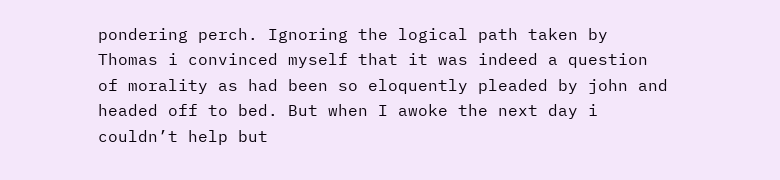pondering perch. Ignoring the logical path taken by Thomas i convinced myself that it was indeed a question of morality as had been so eloquently pleaded by john and headed off to bed. But when I awoke the next day i couldn’t help but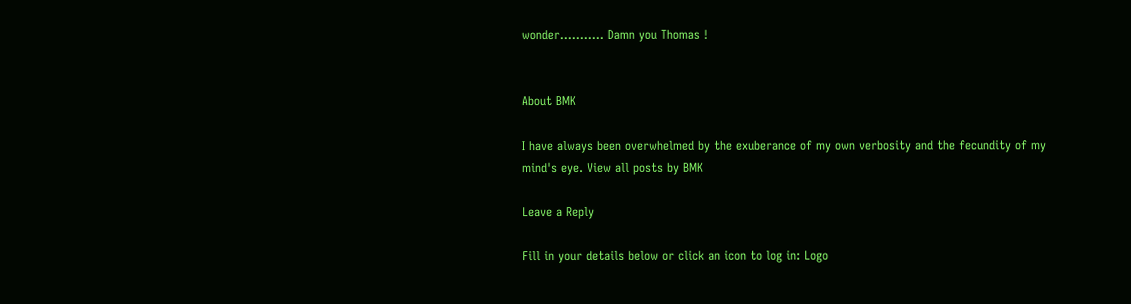wonder……….. Damn you Thomas !


About BMK

I have always been overwhelmed by the exuberance of my own verbosity and the fecundity of my mind's eye. View all posts by BMK

Leave a Reply

Fill in your details below or click an icon to log in: Logo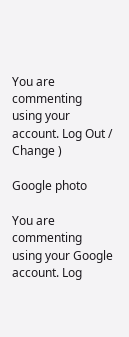You are commenting using your account. Log Out /  Change )

Google photo

You are commenting using your Google account. Log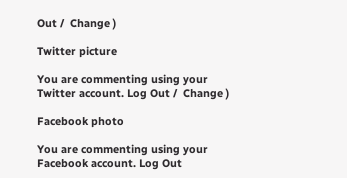Out /  Change )

Twitter picture

You are commenting using your Twitter account. Log Out /  Change )

Facebook photo

You are commenting using your Facebook account. Log Out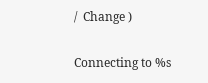/  Change )

Connecting to %s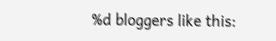%d bloggers like this: